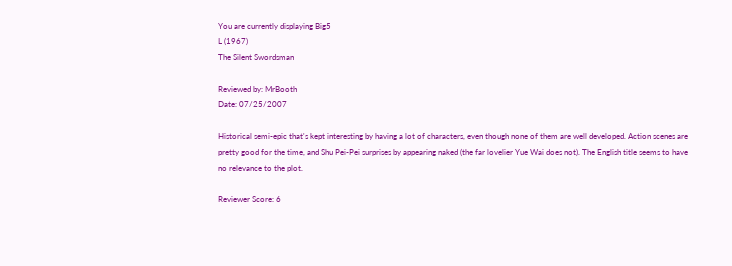You are currently displaying Big5
L (1967)
The Silent Swordsman

Reviewed by: MrBooth
Date: 07/25/2007

Historical semi-epic that's kept interesting by having a lot of characters, even though none of them are well developed. Action scenes are pretty good for the time, and Shu Pei-Pei surprises by appearing naked (the far lovelier Yue Wai does not). The English title seems to have no relevance to the plot.

Reviewer Score: 6